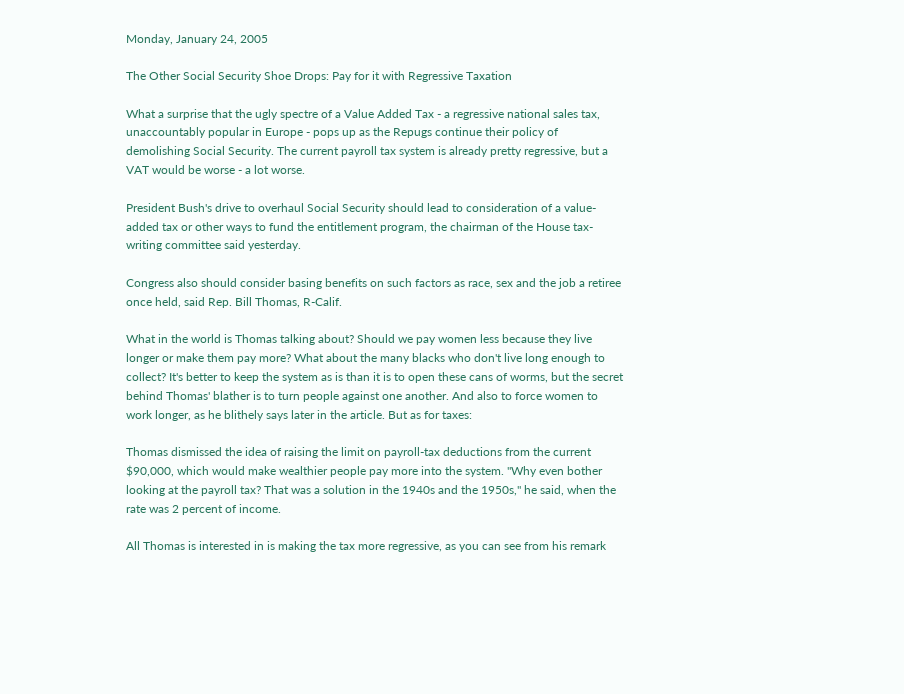Monday, January 24, 2005

The Other Social Security Shoe Drops: Pay for it with Regressive Taxation

What a surprise that the ugly spectre of a Value Added Tax - a regressive national sales tax, unaccountably popular in Europe - pops up as the Repugs continue their policy of demolishing Social Security. The current payroll tax system is already pretty regressive, but a VAT would be worse - a lot worse.

President Bush's drive to overhaul Social Security should lead to consideration of a value-added tax or other ways to fund the entitlement program, the chairman of the House tax-writing committee said yesterday.

Congress also should consider basing benefits on such factors as race, sex and the job a retiree once held, said Rep. Bill Thomas, R-Calif.

What in the world is Thomas talking about? Should we pay women less because they live longer or make them pay more? What about the many blacks who don't live long enough to collect? It's better to keep the system as is than it is to open these cans of worms, but the secret behind Thomas' blather is to turn people against one another. And also to force women to work longer, as he blithely says later in the article. But as for taxes:

Thomas dismissed the idea of raising the limit on payroll-tax deductions from the current $90,000, which would make wealthier people pay more into the system. "Why even bother looking at the payroll tax? That was a solution in the 1940s and the 1950s," he said, when the rate was 2 percent of income.

All Thomas is interested in is making the tax more regressive, as you can see from his remark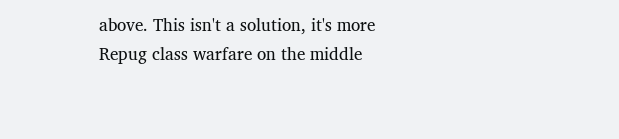above. This isn't a solution, it's more Repug class warfare on the middle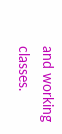and working classes.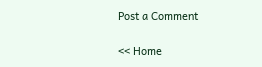Post a Comment

<< Home